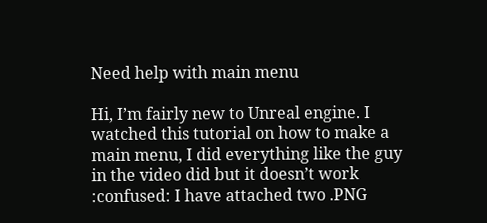Need help with main menu

Hi, I’m fairly new to Unreal engine. I watched this tutorial on how to make a main menu, I did everything like the guy in the video did but it doesn’t work :confused: I have attached two .PNG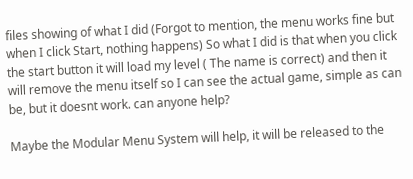files showing of what I did (Forgot to mention, the menu works fine but when I click Start, nothing happens) So what I did is that when you click the start button it will load my level ( The name is correct) and then it will remove the menu itself so I can see the actual game, simple as can be, but it doesnt work. can anyone help?

Maybe the Modular Menu System will help, it will be released to the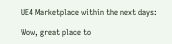UE4 Marketplace within the next days:

Wow, great place to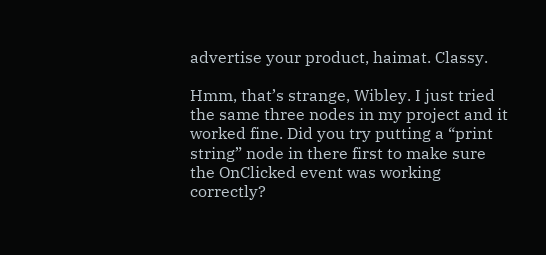advertise your product, haimat. Classy.

Hmm, that’s strange, Wibley. I just tried the same three nodes in my project and it worked fine. Did you try putting a “print string” node in there first to make sure the OnClicked event was working correctly?